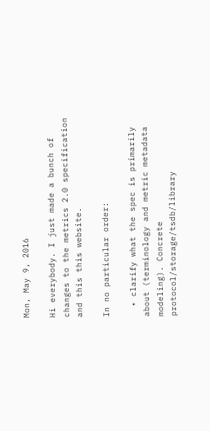Mon, May 9, 2016

Hi everybody. I just made a bunch of changes to the metrics 2.0 specification and this this website.

In no particular order:

  • clarify what the spec is primarily about (terminology and metric metadata modeling). Concrete protocol/storage/tsdb/library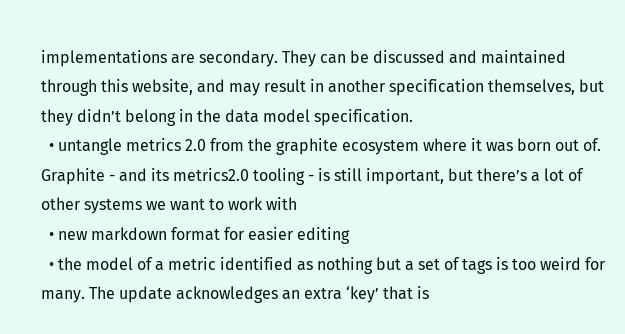implementations are secondary. They can be discussed and maintained through this website, and may result in another specification themselves, but they didn’t belong in the data model specification.
  • untangle metrics 2.0 from the graphite ecosystem where it was born out of. Graphite - and its metrics2.0 tooling - is still important, but there’s a lot of other systems we want to work with
  • new markdown format for easier editing
  • the model of a metric identified as nothing but a set of tags is too weird for many. The update acknowledges an extra ‘key’ that is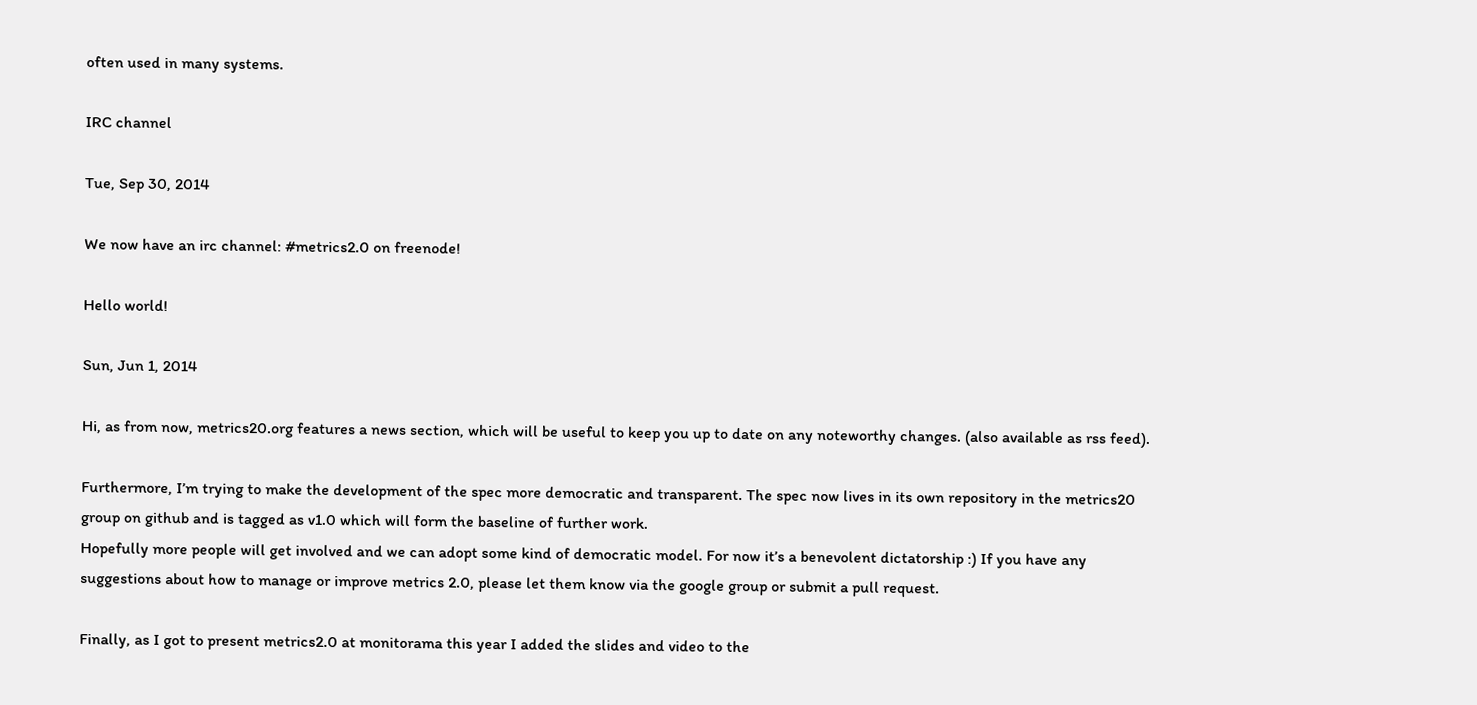often used in many systems.

IRC channel

Tue, Sep 30, 2014

We now have an irc channel: #metrics2.0 on freenode!

Hello world!

Sun, Jun 1, 2014

Hi, as from now, metrics20.org features a news section, which will be useful to keep you up to date on any noteworthy changes. (also available as rss feed).

Furthermore, I’m trying to make the development of the spec more democratic and transparent. The spec now lives in its own repository in the metrics20 group on github and is tagged as v1.0 which will form the baseline of further work.
Hopefully more people will get involved and we can adopt some kind of democratic model. For now it’s a benevolent dictatorship :) If you have any suggestions about how to manage or improve metrics 2.0, please let them know via the google group or submit a pull request.

Finally, as I got to present metrics2.0 at monitorama this year I added the slides and video to the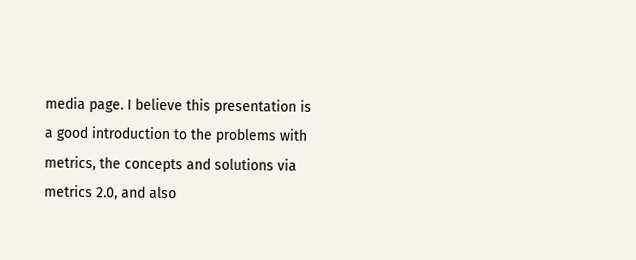media page. I believe this presentation is a good introduction to the problems with metrics, the concepts and solutions via metrics 2.0, and also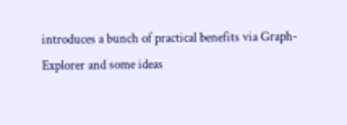introduces a bunch of practical benefits via Graph-Explorer and some ideas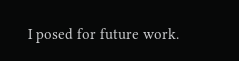I posed for future work.